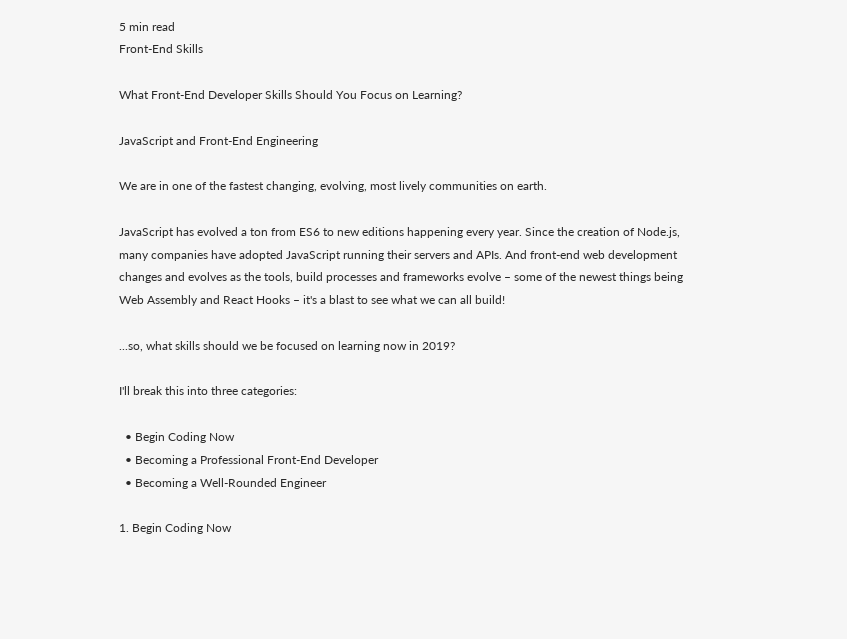5 min read
Front-End Skills

What Front-End Developer Skills Should You Focus on Learning?

JavaScript and Front-End Engineering

We are in one of the fastest changing, evolving, most lively communities on earth.

JavaScript has evolved a ton from ES6 to new editions happening every year. Since the creation of Node.js, many companies have adopted JavaScript running their servers and APIs. And front-end web development changes and evolves as the tools, build processes and frameworks evolve – some of the newest things being Web Assembly and React Hooks – it's a blast to see what we can all build!

...so, what skills should we be focused on learning now in 2019?

I'll break this into three categories:

  • Begin Coding Now
  • Becoming a Professional Front-End Developer
  • Becoming a Well-Rounded Engineer

1. Begin Coding Now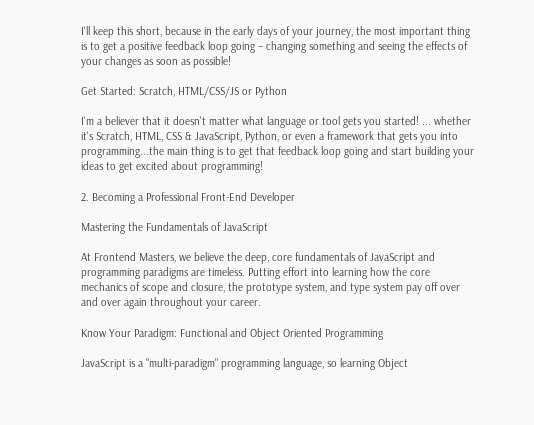I'll keep this short, because in the early days of your journey, the most important thing is to get a positive feedback loop going – changing something and seeing the effects of your changes as soon as possible!

Get Started: Scratch, HTML/CSS/JS or Python

I'm a believer that it doesn't matter what language or tool gets you started! ... whether it's Scratch, HTML, CSS & JavaScript, Python, or even a framework that gets you into programming...the main thing is to get that feedback loop going and start building your ideas to get excited about programming!

2. Becoming a Professional Front-End Developer

Mastering the Fundamentals of JavaScript

At Frontend Masters, we believe the deep, core fundamentals of JavaScript and programming paradigms are timeless. Putting effort into learning how the core mechanics of scope and closure, the prototype system, and type system pay off over and over again throughout your career.

Know Your Paradigm: Functional and Object Oriented Programming

JavaScript is a "multi-paradigm" programming language, so learning Object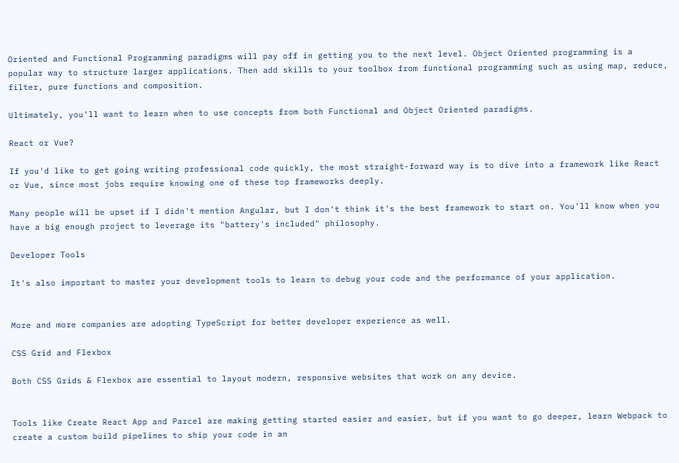Oriented and Functional Programming paradigms will pay off in getting you to the next level. Object Oriented programming is a popular way to structure larger applications. Then add skills to your toolbox from functional programming such as using map, reduce, filter, pure functions and composition.

Ultimately, you'll want to learn when to use concepts from both Functional and Object Oriented paradigms.

React or Vue?

If you'd like to get going writing professional code quickly, the most straight-forward way is to dive into a framework like React or Vue, since most jobs require knowing one of these top frameworks deeply.

Many people will be upset if I didn't mention Angular, but I don't think it's the best framework to start on. You'll know when you have a big enough project to leverage its "battery's included" philosophy.

Developer Tools

It's also important to master your development tools to learn to debug your code and the performance of your application.


More and more companies are adopting TypeScript for better developer experience as well.

CSS Grid and Flexbox

Both CSS Grids & Flexbox are essential to layout modern, responsive websites that work on any device.


Tools like Create React App and Parcel are making getting started easier and easier, but if you want to go deeper, learn Webpack to create a custom build pipelines to ship your code in an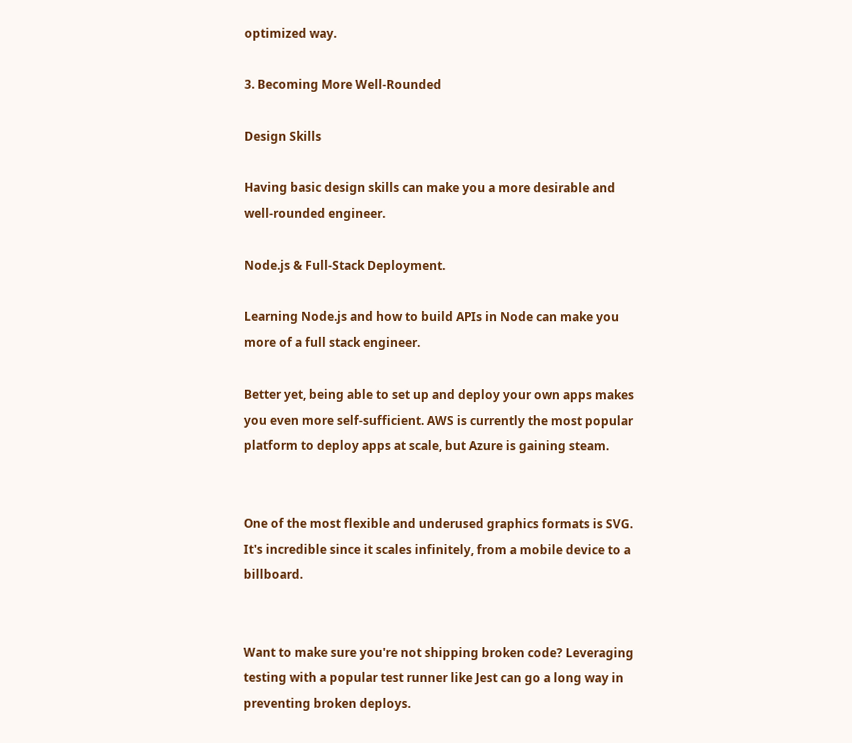optimized way.

3. Becoming More Well-Rounded

Design Skills

Having basic design skills can make you a more desirable and well-rounded engineer.

Node.js & Full-Stack Deployment.

Learning Node.js and how to build APIs in Node can make you more of a full stack engineer.

Better yet, being able to set up and deploy your own apps makes you even more self-sufficient. AWS is currently the most popular platform to deploy apps at scale, but Azure is gaining steam.


One of the most flexible and underused graphics formats is SVG. It's incredible since it scales infinitely, from a mobile device to a billboard.


Want to make sure you're not shipping broken code? Leveraging testing with a popular test runner like Jest can go a long way in preventing broken deploys.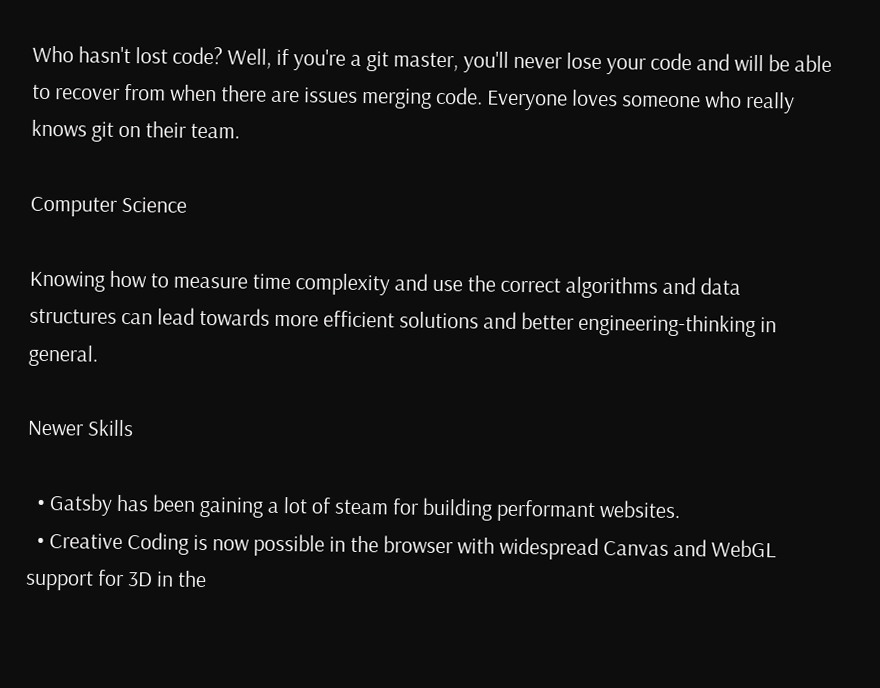Who hasn't lost code? Well, if you're a git master, you'll never lose your code and will be able to recover from when there are issues merging code. Everyone loves someone who really knows git on their team.

Computer Science

Knowing how to measure time complexity and use the correct algorithms and data structures can lead towards more efficient solutions and better engineering-thinking in general.

Newer Skills

  • Gatsby has been gaining a lot of steam for building performant websites.
  • Creative Coding is now possible in the browser with widespread Canvas and WebGL support for 3D in the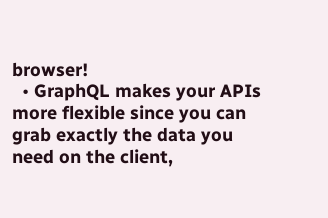browser!
  • GraphQL makes your APIs more flexible since you can grab exactly the data you need on the client,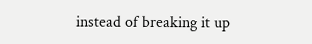instead of breaking it up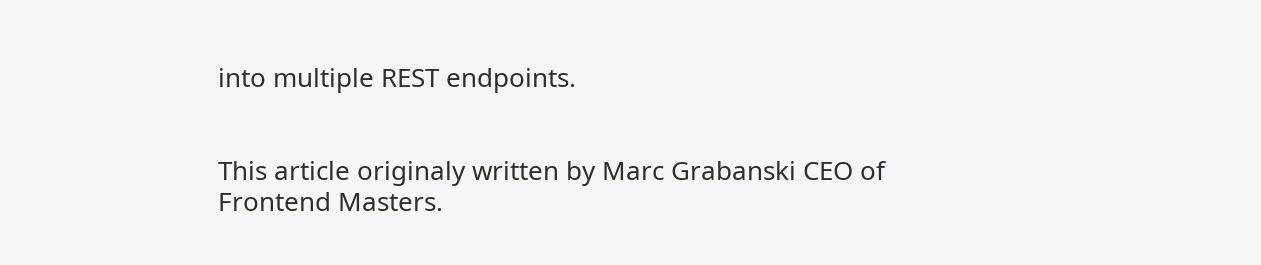into multiple REST endpoints.


This article originaly written by Marc Grabanski CEO of Frontend Masters.